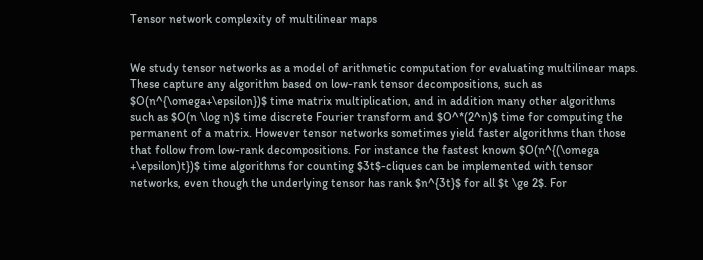Tensor network complexity of multilinear maps


We study tensor networks as a model of arithmetic computation for evaluating multilinear maps. These capture any algorithm based on low-rank tensor decompositions, such as $O(n^{\omega+\epsilon})$ time matrix multiplication, and in addition many other algorithms such as $O(n \log n)$ time discrete Fourier transform and $O^*(2^n)$ time for computing the permanent of a matrix. However tensor networks sometimes yield faster algorithms than those that follow from low-rank decompositions. For instance the fastest known $O(n^{(\omega +\epsilon)t})$ time algorithms for counting $3t$-cliques can be implemented with tensor networks, even though the underlying tensor has rank $n^{3t}$ for all $t \ge 2$. For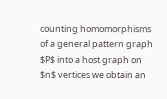counting homomorphisms of a general pattern graph $P$ into a host graph on $n$ vertices we obtain an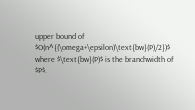upper bound of $O(n^{(\omega+\epsilon)\text{bw}(P)/2})$ where $\text{bw}(P)$ is the branchwidth of $P$.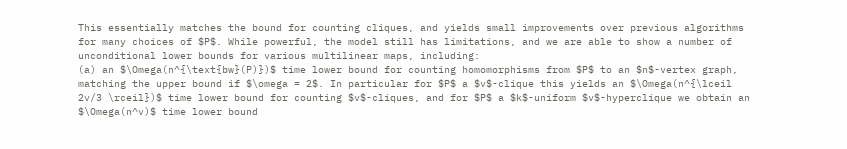This essentially matches the bound for counting cliques, and yields small improvements over previous algorithms for many choices of $P$. While powerful, the model still has limitations, and we are able to show a number of unconditional lower bounds for various multilinear maps, including:
(a) an $\Omega(n^{\text{bw}(P)})$ time lower bound for counting homomorphisms from $P$ to an $n$-vertex graph, matching the upper bound if $\omega = 2$. In particular for $P$ a $v$-clique this yields an $\Omega(n^{\lceil 2v/3 \rceil})$ time lower bound for counting $v$-cliques, and for $P$ a $k$-uniform $v$-hyperclique we obtain an $\Omega(n^v)$ time lower bound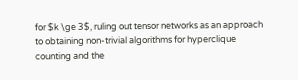for $k \ge 3$, ruling out tensor networks as an approach to obtaining non-trivial algorithms for hyperclique counting and the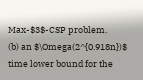Max-$3$-CSP problem.
(b) an $\Omega(2^{0.918n})$ time lower bound for the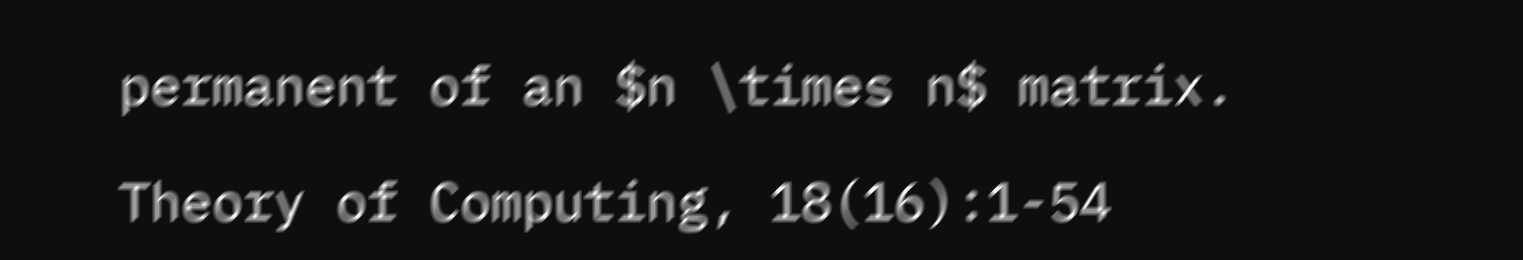permanent of an $n \times n$ matrix.

Theory of Computing, 18(16):1-54